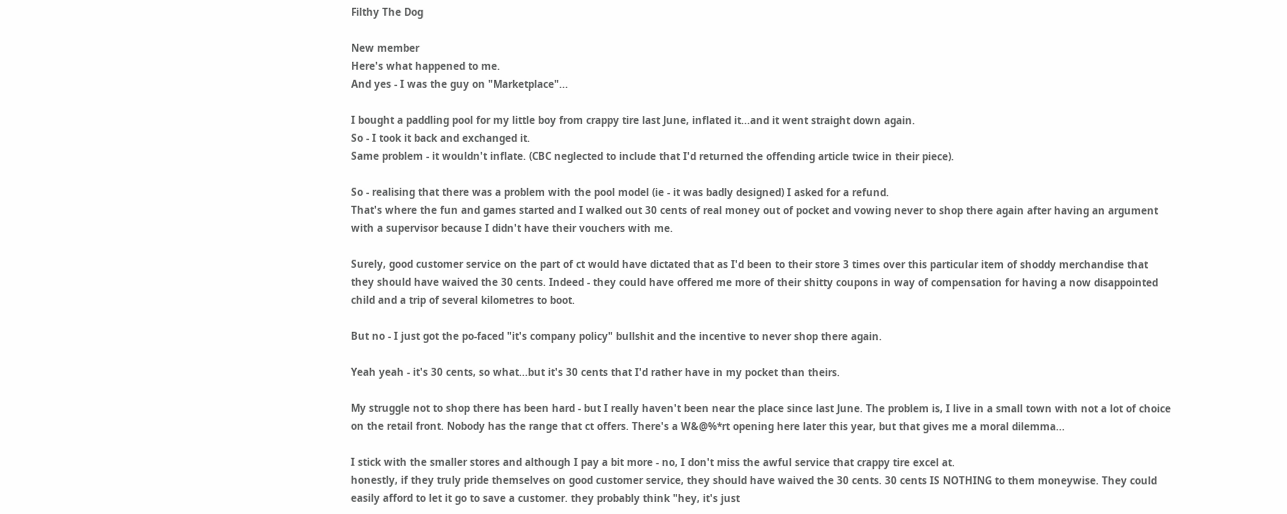Filthy The Dog

New member
Here's what happened to me.
And yes - I was the guy on "Marketplace"...

I bought a paddling pool for my little boy from crappy tire last June, inflated it...and it went straight down again.
So - I took it back and exchanged it.
Same problem - it wouldn't inflate. (CBC neglected to include that I'd returned the offending article twice in their piece).

So - realising that there was a problem with the pool model (ie - it was badly designed) I asked for a refund.
That's where the fun and games started and I walked out 30 cents of real money out of pocket and vowing never to shop there again after having an argument with a supervisor because I didn't have their vouchers with me.

Surely, good customer service on the part of ct would have dictated that as I'd been to their store 3 times over this particular item of shoddy merchandise that they should have waived the 30 cents. Indeed - they could have offered me more of their shitty coupons in way of compensation for having a now disappointed child and a trip of several kilometres to boot.

But no - I just got the po-faced "it's company policy" bullshit and the incentive to never shop there again.

Yeah yeah - it's 30 cents, so what...but it's 30 cents that I'd rather have in my pocket than theirs.

My struggle not to shop there has been hard - but I really haven't been near the place since last June. The problem is, I live in a small town with not a lot of choice on the retail front. Nobody has the range that ct offers. There's a W&@%*rt opening here later this year, but that gives me a moral dilemma...

I stick with the smaller stores and although I pay a bit more - no, I don't miss the awful service that crappy tire excel at.
honestly, if they truly pride themselves on good customer service, they should have waived the 30 cents. 30 cents IS NOTHING to them moneywise. They could easily afford to let it go to save a customer. they probably think "hey, it's just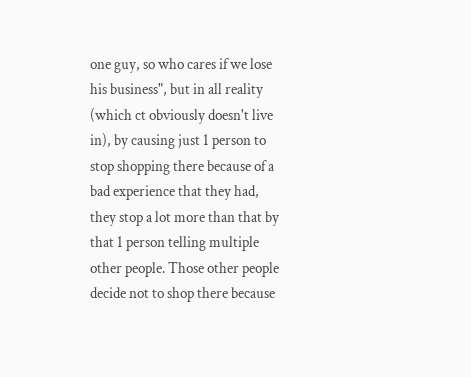one guy, so who cares if we lose his business", but in all reality (which ct obviously doesn't live in), by causing just 1 person to stop shopping there because of a bad experience that they had, they stop a lot more than that by that 1 person telling multiple other people. Those other people decide not to shop there because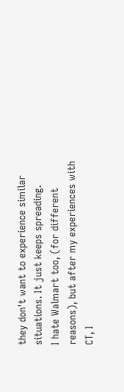they don't want to experience similar situations. It just keeps spreading.
I hate Walmart too, (for different reasons), but after my experiences with CT, I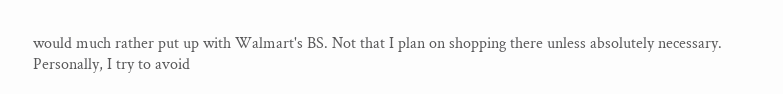would much rather put up with Walmart's BS. Not that I plan on shopping there unless absolutely necessary.
Personally, I try to avoid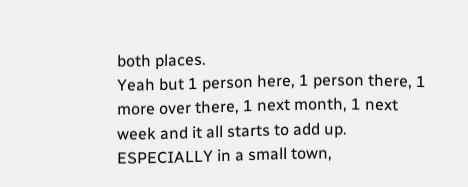both places.
Yeah but 1 person here, 1 person there, 1 more over there, 1 next month, 1 next week and it all starts to add up. ESPECIALLY in a small town,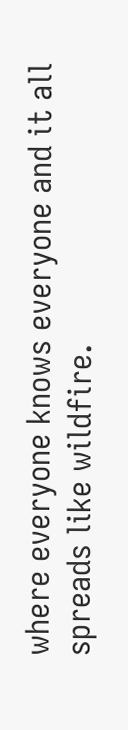where everyone knows everyone and it all spreads like wildfire.